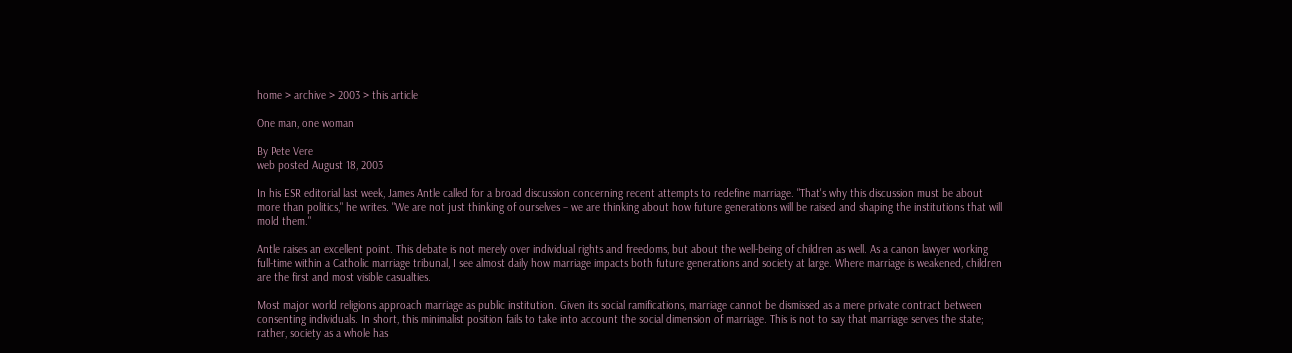home > archive > 2003 > this article

One man, one woman

By Pete Vere
web posted August 18, 2003

In his ESR editorial last week, James Antle called for a broad discussion concerning recent attempts to redefine marriage. "That's why this discussion must be about more than politics," he writes. "We are not just thinking of ourselves – we are thinking about how future generations will be raised and shaping the institutions that will mold them."

Antle raises an excellent point. This debate is not merely over individual rights and freedoms, but about the well-being of children as well. As a canon lawyer working full-time within a Catholic marriage tribunal, I see almost daily how marriage impacts both future generations and society at large. Where marriage is weakened, children are the first and most visible casualties.

Most major world religions approach marriage as public institution. Given its social ramifications, marriage cannot be dismissed as a mere private contract between consenting individuals. In short, this minimalist position fails to take into account the social dimension of marriage. This is not to say that marriage serves the state; rather, society as a whole has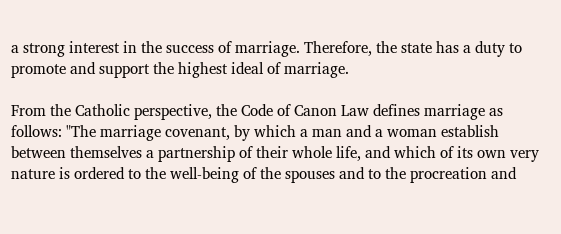a strong interest in the success of marriage. Therefore, the state has a duty to promote and support the highest ideal of marriage.

From the Catholic perspective, the Code of Canon Law defines marriage as follows: "The marriage covenant, by which a man and a woman establish between themselves a partnership of their whole life, and which of its own very nature is ordered to the well-being of the spouses and to the procreation and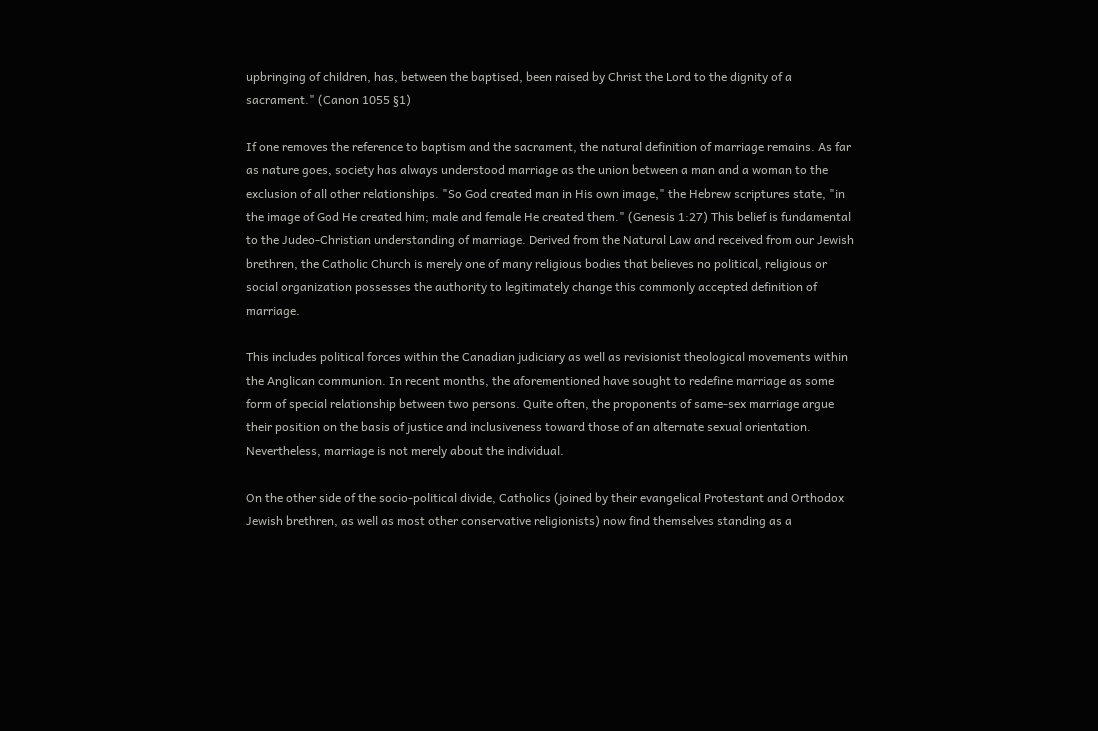upbringing of children, has, between the baptised, been raised by Christ the Lord to the dignity of a sacrament." (Canon 1055 §1)

If one removes the reference to baptism and the sacrament, the natural definition of marriage remains. As far as nature goes, society has always understood marriage as the union between a man and a woman to the exclusion of all other relationships. "So God created man in His own image," the Hebrew scriptures state, "in the image of God He created him; male and female He created them." (Genesis 1:27) This belief is fundamental to the Judeo-Christian understanding of marriage. Derived from the Natural Law and received from our Jewish brethren, the Catholic Church is merely one of many religious bodies that believes no political, religious or social organization possesses the authority to legitimately change this commonly accepted definition of marriage.

This includes political forces within the Canadian judiciary as well as revisionist theological movements within the Anglican communion. In recent months, the aforementioned have sought to redefine marriage as some form of special relationship between two persons. Quite often, the proponents of same-sex marriage argue their position on the basis of justice and inclusiveness toward those of an alternate sexual orientation. Nevertheless, marriage is not merely about the individual.

On the other side of the socio-political divide, Catholics (joined by their evangelical Protestant and Orthodox Jewish brethren, as well as most other conservative religionists) now find themselves standing as a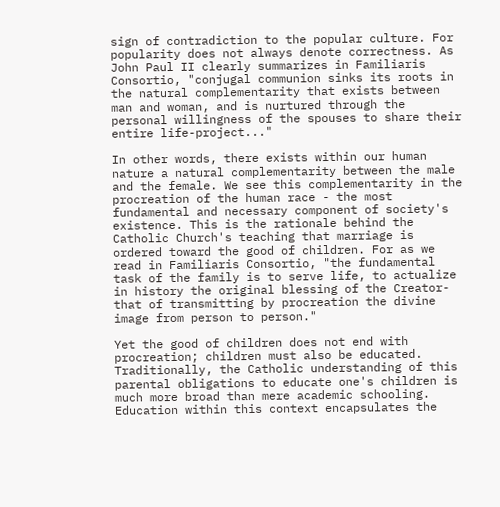sign of contradiction to the popular culture. For popularity does not always denote correctness. As John Paul II clearly summarizes in Familiaris Consortio, "conjugal communion sinks its roots in the natural complementarity that exists between man and woman, and is nurtured through the personal willingness of the spouses to share their entire life-project..."

In other words, there exists within our human nature a natural complementarity between the male and the female. We see this complementarity in the procreation of the human race - the most fundamental and necessary component of society's existence. This is the rationale behind the Catholic Church's teaching that marriage is ordered toward the good of children. For as we read in Familiaris Consortio, "the fundamental task of the family is to serve life, to actualize in history the original blessing of the Creator-that of transmitting by procreation the divine image from person to person."

Yet the good of children does not end with procreation; children must also be educated. Traditionally, the Catholic understanding of this parental obligations to educate one's children is much more broad than mere academic schooling. Education within this context encapsulates the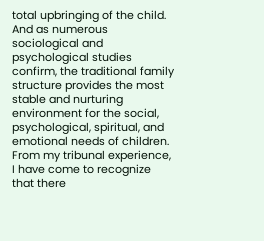total upbringing of the child. And as numerous sociological and psychological studies confirm, the traditional family structure provides the most stable and nurturing environment for the social, psychological, spiritual, and emotional needs of children. From my tribunal experience, I have come to recognize that there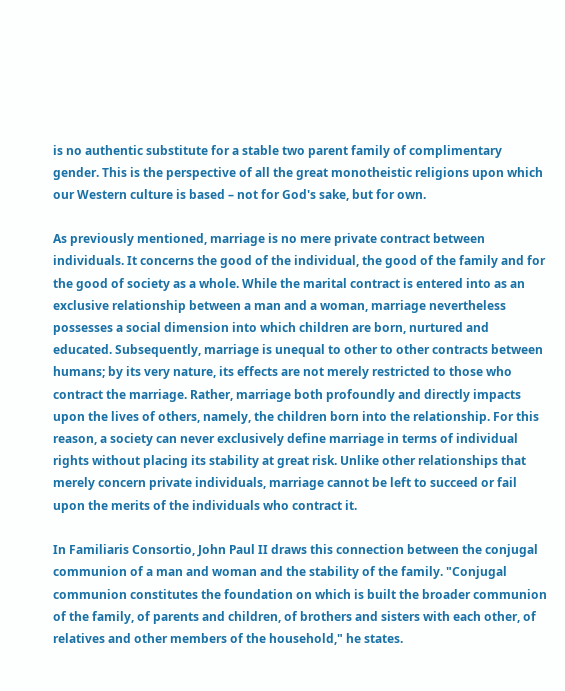is no authentic substitute for a stable two parent family of complimentary gender. This is the perspective of all the great monotheistic religions upon which our Western culture is based – not for God's sake, but for own.

As previously mentioned, marriage is no mere private contract between individuals. It concerns the good of the individual, the good of the family and for the good of society as a whole. While the marital contract is entered into as an exclusive relationship between a man and a woman, marriage nevertheless possesses a social dimension into which children are born, nurtured and educated. Subsequently, marriage is unequal to other to other contracts between humans; by its very nature, its effects are not merely restricted to those who contract the marriage. Rather, marriage both profoundly and directly impacts upon the lives of others, namely, the children born into the relationship. For this reason, a society can never exclusively define marriage in terms of individual rights without placing its stability at great risk. Unlike other relationships that merely concern private individuals, marriage cannot be left to succeed or fail upon the merits of the individuals who contract it.

In Familiaris Consortio, John Paul II draws this connection between the conjugal communion of a man and woman and the stability of the family. "Conjugal communion constitutes the foundation on which is built the broader communion of the family, of parents and children, of brothers and sisters with each other, of relatives and other members of the household," he states.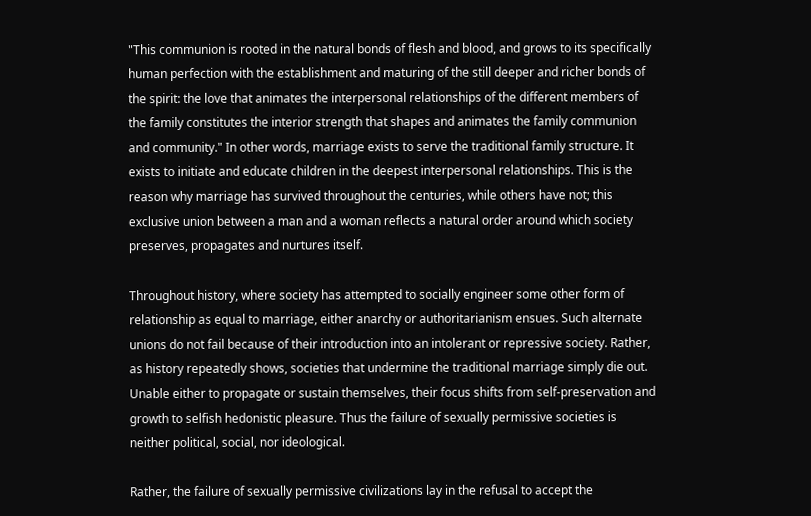"This communion is rooted in the natural bonds of flesh and blood, and grows to its specifically human perfection with the establishment and maturing of the still deeper and richer bonds of the spirit: the love that animates the interpersonal relationships of the different members of the family constitutes the interior strength that shapes and animates the family communion and community." In other words, marriage exists to serve the traditional family structure. It exists to initiate and educate children in the deepest interpersonal relationships. This is the reason why marriage has survived throughout the centuries, while others have not; this exclusive union between a man and a woman reflects a natural order around which society preserves, propagates and nurtures itself.

Throughout history, where society has attempted to socially engineer some other form of relationship as equal to marriage, either anarchy or authoritarianism ensues. Such alternate unions do not fail because of their introduction into an intolerant or repressive society. Rather, as history repeatedly shows, societies that undermine the traditional marriage simply die out. Unable either to propagate or sustain themselves, their focus shifts from self-preservation and growth to selfish hedonistic pleasure. Thus the failure of sexually permissive societies is neither political, social, nor ideological.

Rather, the failure of sexually permissive civilizations lay in the refusal to accept the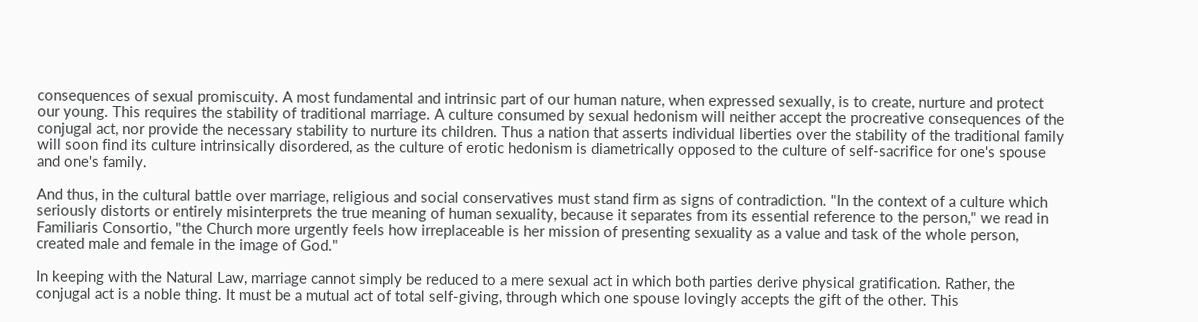consequences of sexual promiscuity. A most fundamental and intrinsic part of our human nature, when expressed sexually, is to create, nurture and protect our young. This requires the stability of traditional marriage. A culture consumed by sexual hedonism will neither accept the procreative consequences of the conjugal act, nor provide the necessary stability to nurture its children. Thus a nation that asserts individual liberties over the stability of the traditional family will soon find its culture intrinsically disordered, as the culture of erotic hedonism is diametrically opposed to the culture of self-sacrifice for one's spouse and one's family.

And thus, in the cultural battle over marriage, religious and social conservatives must stand firm as signs of contradiction. "In the context of a culture which seriously distorts or entirely misinterprets the true meaning of human sexuality, because it separates from its essential reference to the person," we read in Familiaris Consortio, "the Church more urgently feels how irreplaceable is her mission of presenting sexuality as a value and task of the whole person, created male and female in the image of God."

In keeping with the Natural Law, marriage cannot simply be reduced to a mere sexual act in which both parties derive physical gratification. Rather, the conjugal act is a noble thing. It must be a mutual act of total self-giving, through which one spouse lovingly accepts the gift of the other. This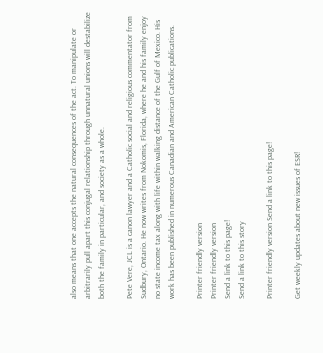also means that one accepts the natural consequences of the act. To manipulate or arbitrarily pull apart this conjugal relationship through unnatural unions will destabilize both the family in particular, and society as a whole.

Pete Vere, JCL is a canon lawyer and a Catholic social and religious commentator from Sudbury, Ontario. He now writes from Nokomis, Florida, where he and his family enjoy no state income tax along with life within walking distance of the Gulf of Mexico. His work has been published in numerous Canadian and American Catholic publications.

Printer friendly version
Printer friendly version
Send a link to this page!
Send a link to this story

Printer friendly version Send a link to this page!

Get weekly updates about new issues of ESR!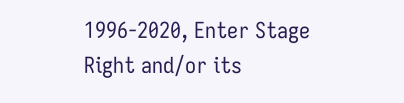1996-2020, Enter Stage Right and/or its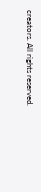creators. All rights reserved.